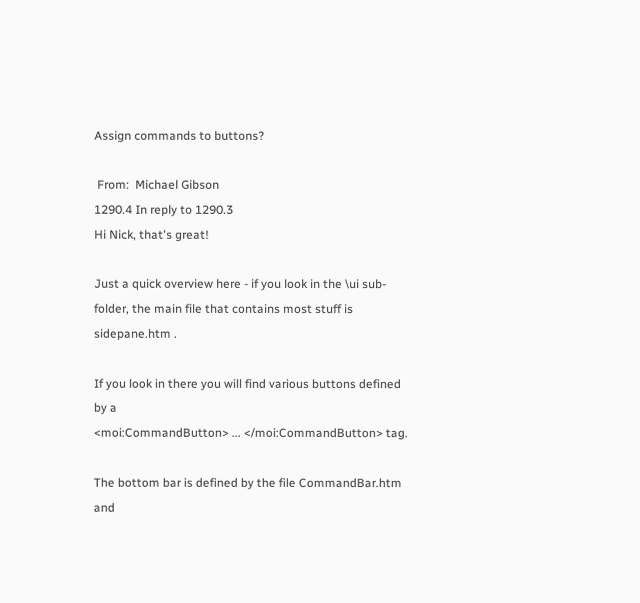Assign commands to buttons?

 From:  Michael Gibson
1290.4 In reply to 1290.3
Hi Nick, that's great!

Just a quick overview here - if you look in the \ui sub-folder, the main file that contains most stuff is sidepane.htm .

If you look in there you will find various buttons defined by a
<moi:CommandButton> ... </moi:CommandButton> tag.

The bottom bar is defined by the file CommandBar.htm and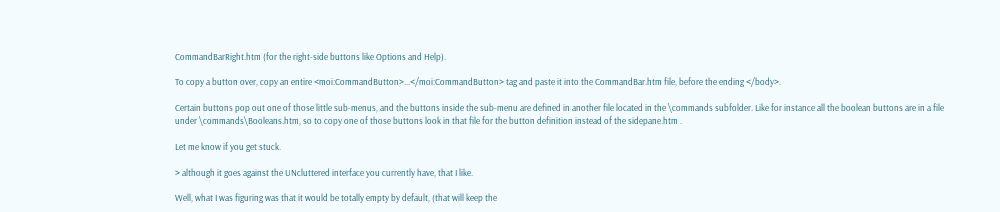CommandBarRight.htm (for the right-side buttons like Options and Help).

To copy a button over, copy an entire <moi:CommandButton>...</moi:CommandButton> tag and paste it into the CommandBar.htm file, before the ending </body>.

Certain buttons pop out one of those little sub-menus, and the buttons inside the sub-menu are defined in another file located in the \commands subfolder. Like for instance all the boolean buttons are in a file under \commands\Booleans.htm, so to copy one of those buttons look in that file for the button definition instead of the sidepane.htm .

Let me know if you get stuck.

> although it goes against the UNcluttered interface you currently have, that I like.

Well, what I was figuring was that it would be totally empty by default, (that will keep the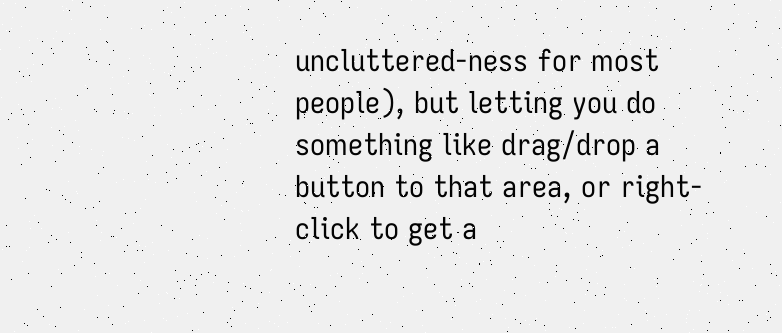uncluttered-ness for most people), but letting you do something like drag/drop a button to that area, or right-click to get a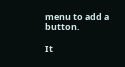menu to add a button.

It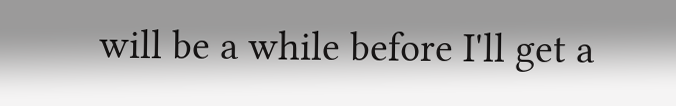will be a while before I'll get a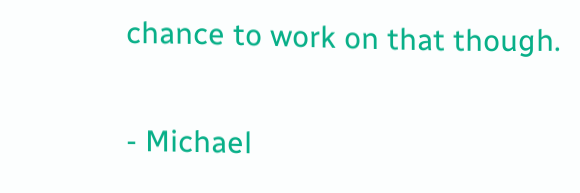chance to work on that though.

- Michael